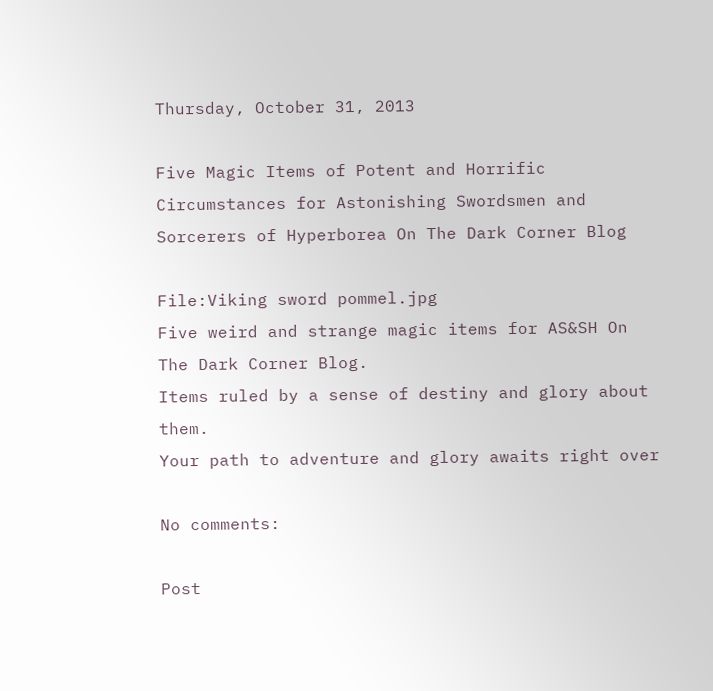Thursday, October 31, 2013

Five Magic Items of Potent and Horrific Circumstances for Astonishing Swordsmen and Sorcerers of Hyperborea On The Dark Corner Blog

File:Viking sword pommel.jpg
Five weird and strange magic items for AS&SH On The Dark Corner Blog.
Items ruled by a sense of destiny and glory about them.
Your path to adventure and glory awaits right over

No comments:

Post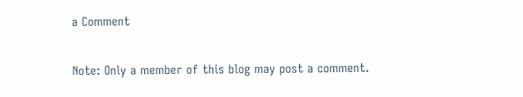a Comment

Note: Only a member of this blog may post a comment.